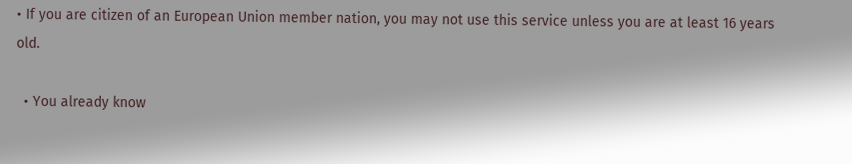• If you are citizen of an European Union member nation, you may not use this service unless you are at least 16 years old.

  • You already know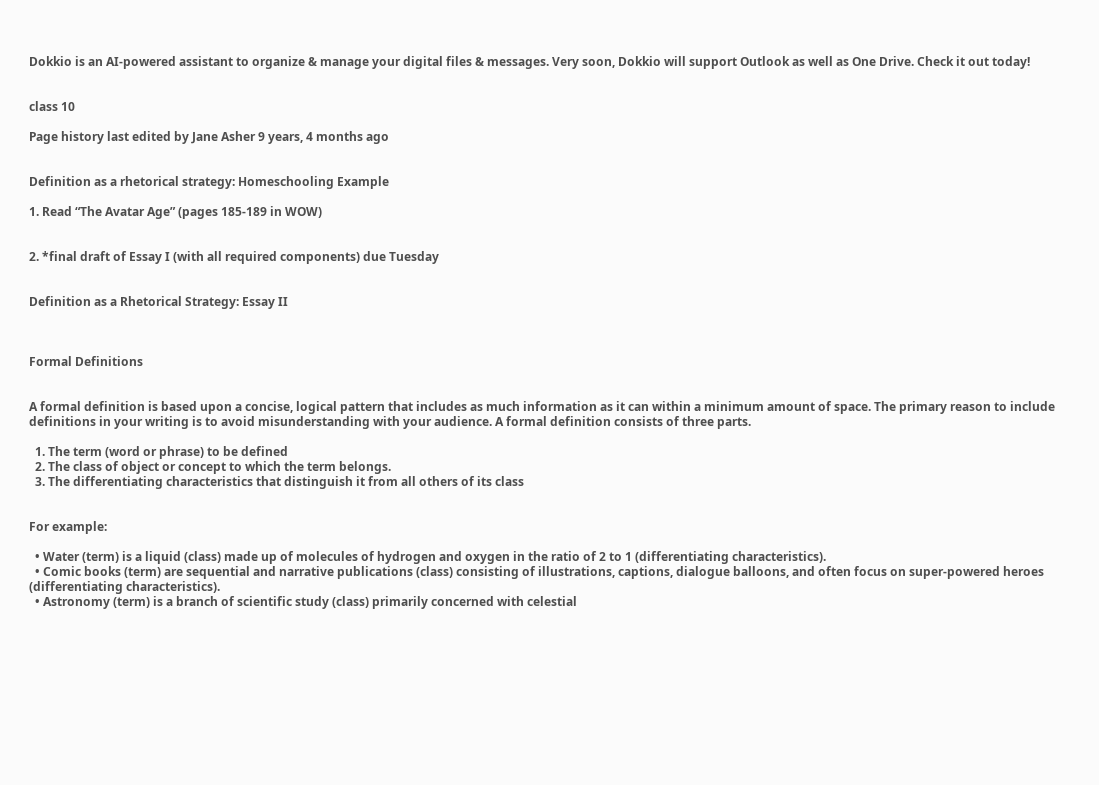Dokkio is an AI-powered assistant to organize & manage your digital files & messages. Very soon, Dokkio will support Outlook as well as One Drive. Check it out today!


class 10

Page history last edited by Jane Asher 9 years, 4 months ago


Definition as a rhetorical strategy: Homeschooling Example

1. Read “The Avatar Age” (pages 185-189 in WOW)


2. *final draft of Essay I (with all required components) due Tuesday


Definition as a Rhetorical Strategy: Essay II



Formal Definitions


A formal definition is based upon a concise, logical pattern that includes as much information as it can within a minimum amount of space. The primary reason to include definitions in your writing is to avoid misunderstanding with your audience. A formal definition consists of three parts.

  1. The term (word or phrase) to be defined
  2. The class of object or concept to which the term belongs.
  3. The differentiating characteristics that distinguish it from all others of its class


For example:

  • Water (term) is a liquid (class) made up of molecules of hydrogen and oxygen in the ratio of 2 to 1 (differentiating characteristics).
  • Comic books (term) are sequential and narrative publications (class) consisting of illustrations, captions, dialogue balloons, and often focus on super-powered heroes (differentiating characteristics).
  • Astronomy (term) is a branch of scientific study (class) primarily concerned with celestial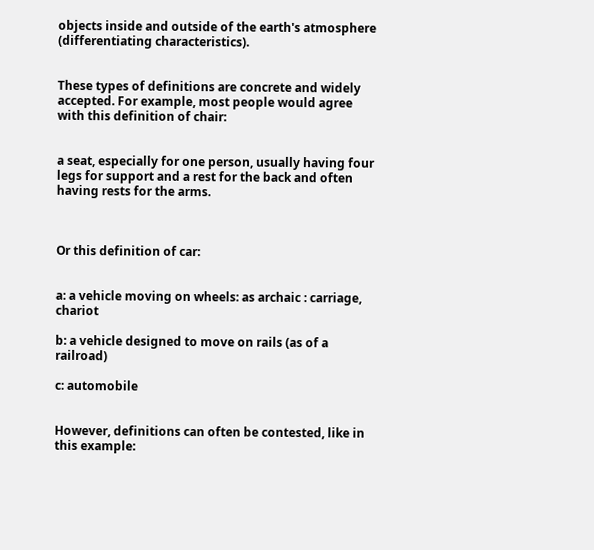objects inside and outside of the earth's atmosphere (differentiating characteristics).


These types of definitions are concrete and widely accepted. For example, most people would agree with this definition of chair:


a seat, especially for one person, usually having four legs for support and a rest for the back and often having rests for the arms.



Or this definition of car:


a: a vehicle moving on wheels: as archaic : carriage, chariot

b: a vehicle designed to move on rails (as of a railroad)

c: automobile


However, definitions can often be contested, like in this example: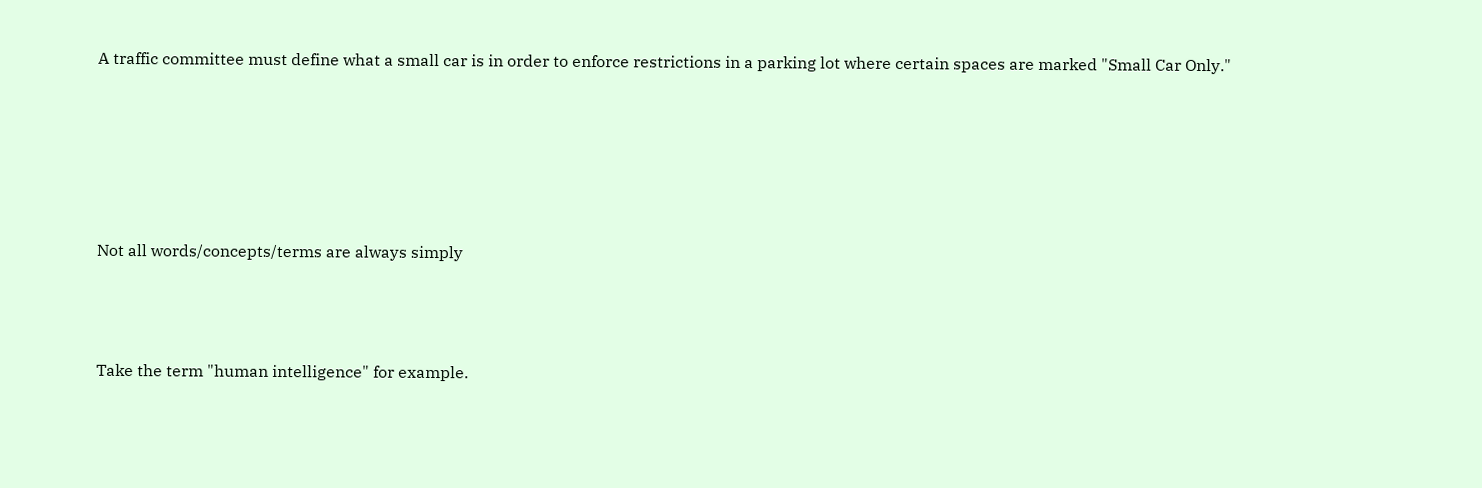A traffic committee must define what a small car is in order to enforce restrictions in a parking lot where certain spaces are marked "Small Car Only."







Not all words/concepts/terms are always simply




Take the term "human intelligence" for example.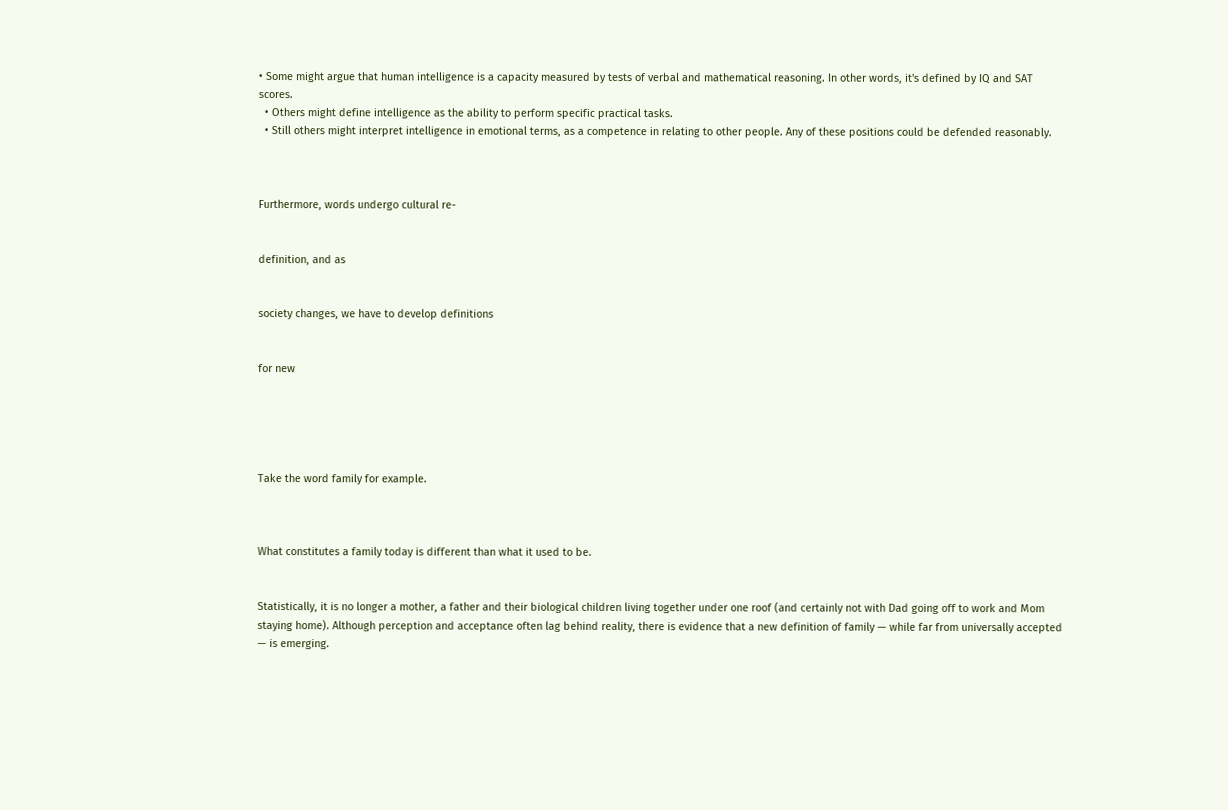• Some might argue that human intelligence is a capacity measured by tests of verbal and mathematical reasoning. In other words, it's defined by IQ and SAT scores.
  • Others might define intelligence as the ability to perform specific practical tasks.
  • Still others might interpret intelligence in emotional terms, as a competence in relating to other people. Any of these positions could be defended reasonably.



Furthermore, words undergo cultural re-


definition, and as


society changes, we have to develop definitions


for new





Take the word family for example.



What constitutes a family today is different than what it used to be.


Statistically, it is no longer a mother, a father and their biological children living together under one roof (and certainly not with Dad going off to work and Mom staying home). Although perception and acceptance often lag behind reality, there is evidence that a new definition of family — while far from universally accepted — is emerging.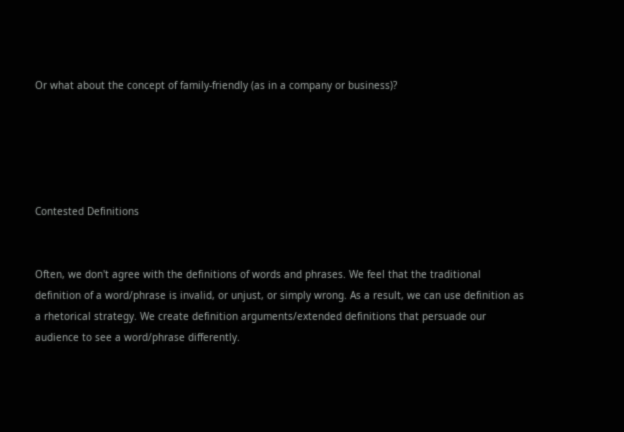Or what about the concept of family-friendly (as in a company or business)?





Contested Definitions


Often, we don't agree with the definitions of words and phrases. We feel that the traditional definition of a word/phrase is invalid, or unjust, or simply wrong. As a result, we can use definition as a rhetorical strategy. We create definition arguments/extended definitions that persuade our audience to see a word/phrase differently.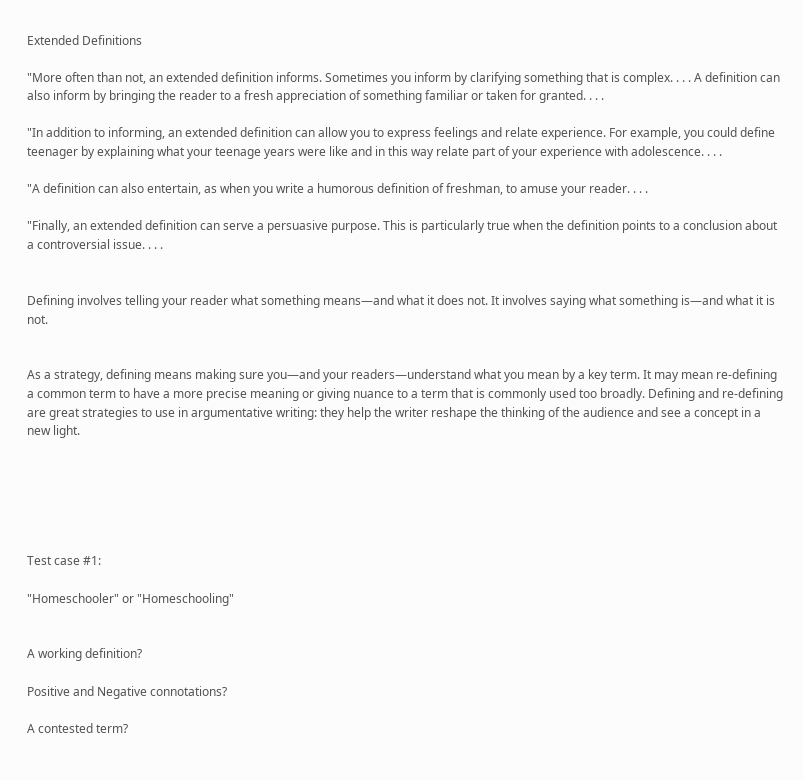Extended Definitions

"More often than not, an extended definition informs. Sometimes you inform by clarifying something that is complex. . . . A definition can also inform by bringing the reader to a fresh appreciation of something familiar or taken for granted. . . .

"In addition to informing, an extended definition can allow you to express feelings and relate experience. For example, you could define teenager by explaining what your teenage years were like and in this way relate part of your experience with adolescence. . . .

"A definition can also entertain, as when you write a humorous definition of freshman, to amuse your reader. . . .

"Finally, an extended definition can serve a persuasive purpose. This is particularly true when the definition points to a conclusion about a controversial issue. . . .


Defining involves telling your reader what something means—and what it does not. It involves saying what something is—and what it is not.


As a strategy, defining means making sure you—and your readers—understand what you mean by a key term. It may mean re-defining a common term to have a more precise meaning or giving nuance to a term that is commonly used too broadly. Defining and re-defining are great strategies to use in argumentative writing: they help the writer reshape the thinking of the audience and see a concept in a new light.






Test case #1:

"Homeschooler" or "Homeschooling"


A working definition?

Positive and Negative connotations?

A contested term?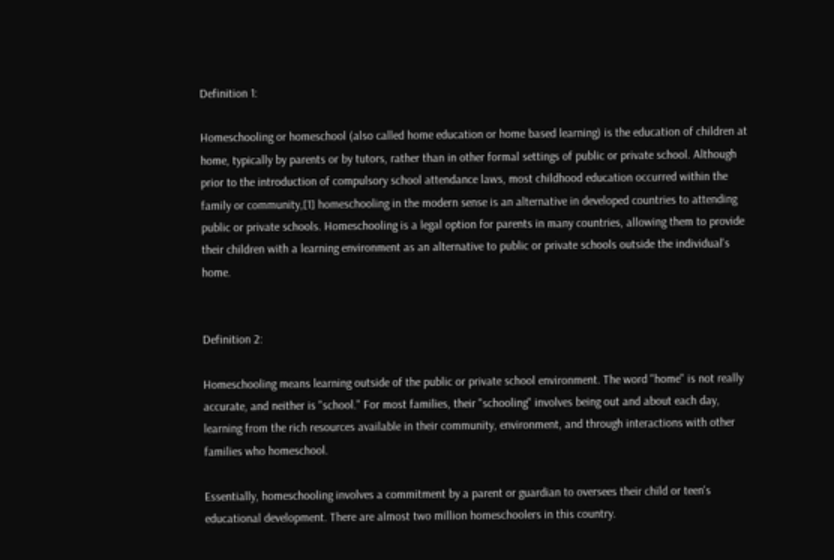Definition 1:

Homeschooling or homeschool (also called home education or home based learning) is the education of children at home, typically by parents or by tutors, rather than in other formal settings of public or private school. Although prior to the introduction of compulsory school attendance laws, most childhood education occurred within the family or community,[1] homeschooling in the modern sense is an alternative in developed countries to attending public or private schools. Homeschooling is a legal option for parents in many countries, allowing them to provide their children with a learning environment as an alternative to public or private schools outside the individual's home.


Definition 2:

Homeschooling means learning outside of the public or private school environment. The word "home" is not really accurate, and neither is "school." For most families, their "schooling" involves being out and about each day, learning from the rich resources available in their community, environment, and through interactions with other families who homeschool.

Essentially, homeschooling involves a commitment by a parent or guardian to oversees their child or teen's educational development. There are almost two million homeschoolers in this country.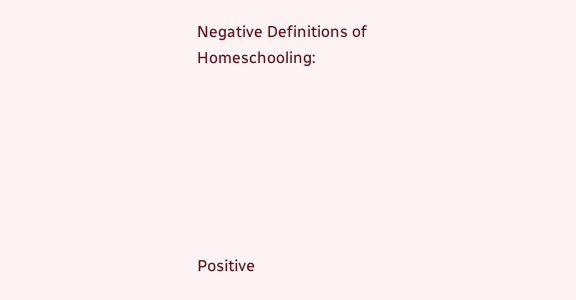Negative Definitions of Homeschooling:







Positive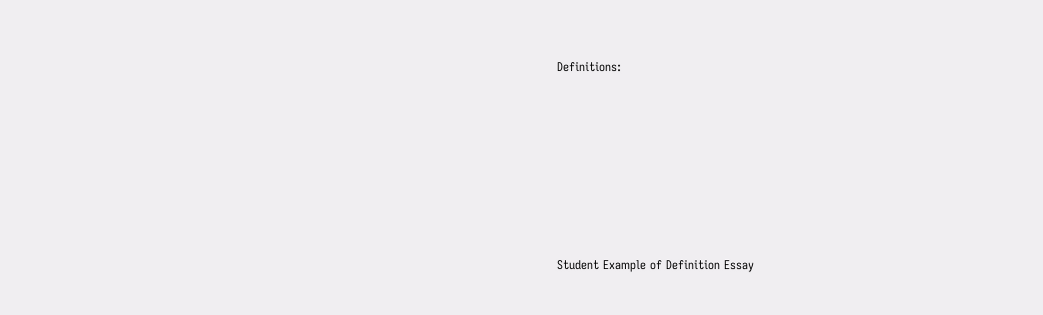Definitions:







Student Example of Definition Essay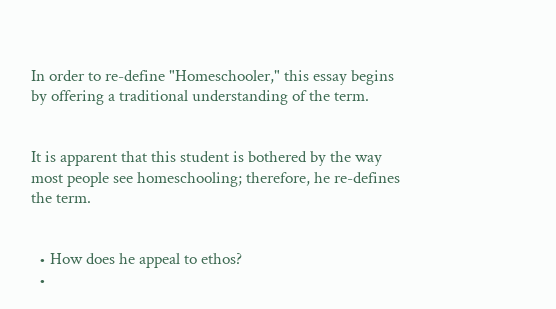In order to re-define "Homeschooler," this essay begins by offering a traditional understanding of the term.


It is apparent that this student is bothered by the way most people see homeschooling; therefore, he re-defines the term.


  • How does he appeal to ethos?
  •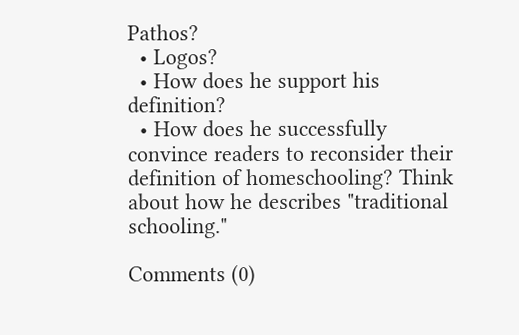Pathos?
  • Logos?
  • How does he support his definition?
  • How does he successfully convince readers to reconsider their definition of homeschooling? Think about how he describes "traditional schooling."

Comments (0)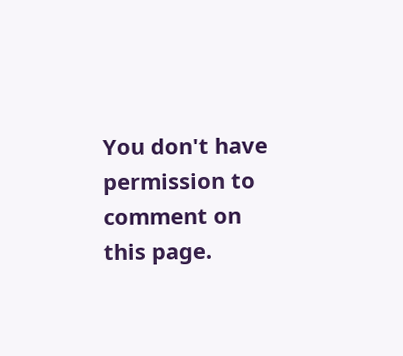You don't have permission to comment on this page.